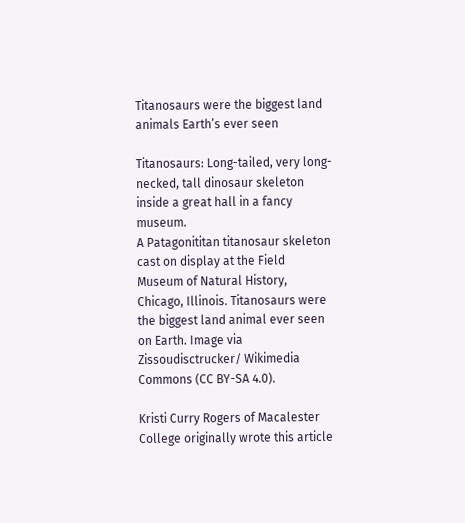Titanosaurs were the biggest land animals Earth’s ever seen

Titanosaurs: Long-tailed, very long-necked, tall dinosaur skeleton inside a great hall in a fancy museum.
A Patagonititan titanosaur skeleton cast on display at the Field Museum of Natural History, Chicago, Illinois. Titanosaurs were the biggest land animal ever seen on Earth. Image via Zissoudisctrucker/ Wikimedia Commons (CC BY-SA 4.0).

Kristi Curry Rogers of Macalester College originally wrote this article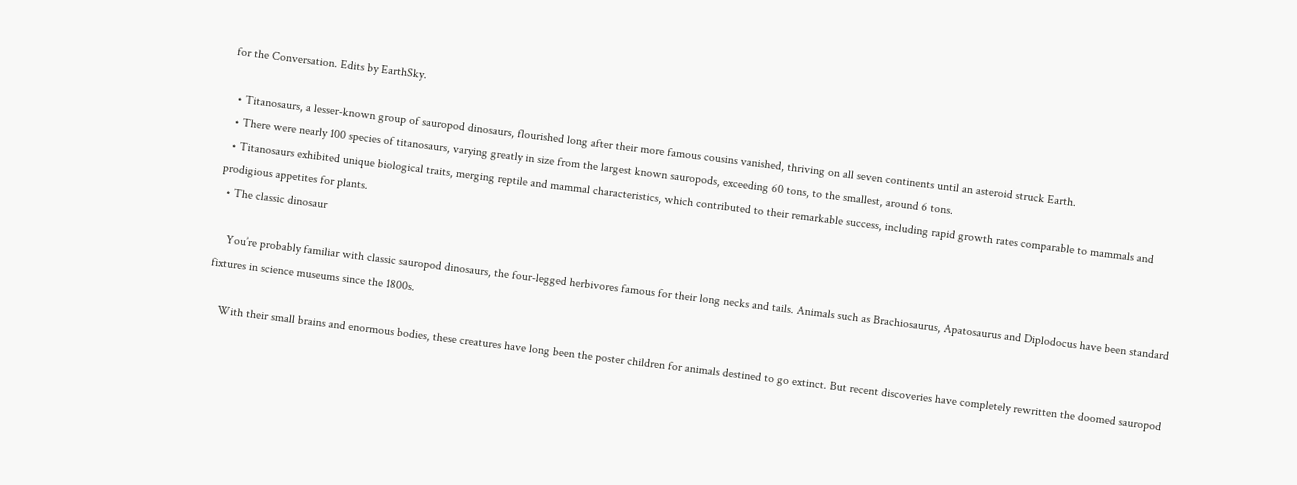for the Conversation. Edits by EarthSky.

  • Titanosaurs, a lesser-known group of sauropod dinosaurs, flourished long after their more famous cousins vanished, thriving on all seven continents until an asteroid struck Earth.
  • There were nearly 100 species of titanosaurs, varying greatly in size from the largest known sauropods, exceeding 60 tons, to the smallest, around 6 tons.
  • Titanosaurs exhibited unique biological traits, merging reptile and mammal characteristics, which contributed to their remarkable success, including rapid growth rates comparable to mammals and prodigious appetites for plants.
  • The classic dinosaur

    You’re probably familiar with classic sauropod dinosaurs, the four-legged herbivores famous for their long necks and tails. Animals such as Brachiosaurus, Apatosaurus and Diplodocus have been standard fixtures in science museums since the 1800s.

    With their small brains and enormous bodies, these creatures have long been the poster children for animals destined to go extinct. But recent discoveries have completely rewritten the doomed sauropod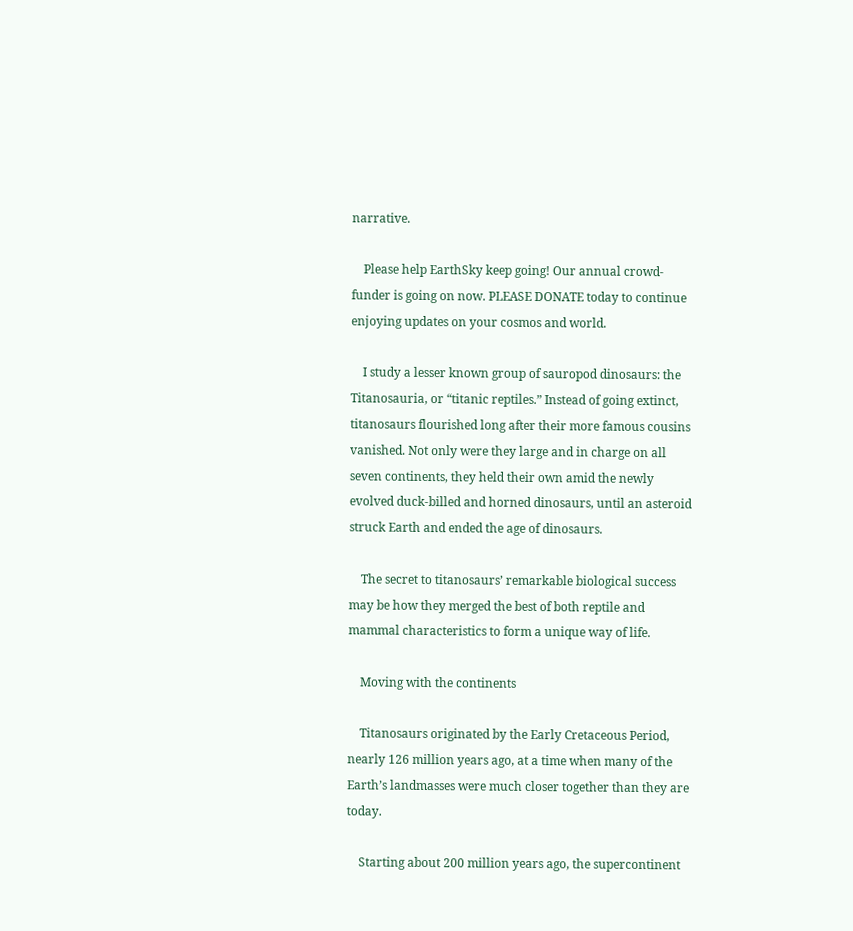narrative.

    Please help EarthSky keep going! Our annual crowd-funder is going on now. PLEASE DONATE today to continue enjoying updates on your cosmos and world.

    I study a lesser known group of sauropod dinosaurs: the Titanosauria, or “titanic reptiles.” Instead of going extinct, titanosaurs flourished long after their more famous cousins vanished. Not only were they large and in charge on all seven continents, they held their own amid the newly evolved duck-billed and horned dinosaurs, until an asteroid struck Earth and ended the age of dinosaurs.

    The secret to titanosaurs’ remarkable biological success may be how they merged the best of both reptile and mammal characteristics to form a unique way of life.

    Moving with the continents

    Titanosaurs originated by the Early Cretaceous Period, nearly 126 million years ago, at a time when many of the Earth’s landmasses were much closer together than they are today.

    Starting about 200 million years ago, the supercontinent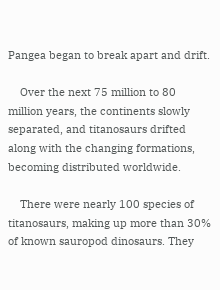Pangea began to break apart and drift.

    Over the next 75 million to 80 million years, the continents slowly separated, and titanosaurs drifted along with the changing formations, becoming distributed worldwide.

    There were nearly 100 species of titanosaurs, making up more than 30% of known sauropod dinosaurs. They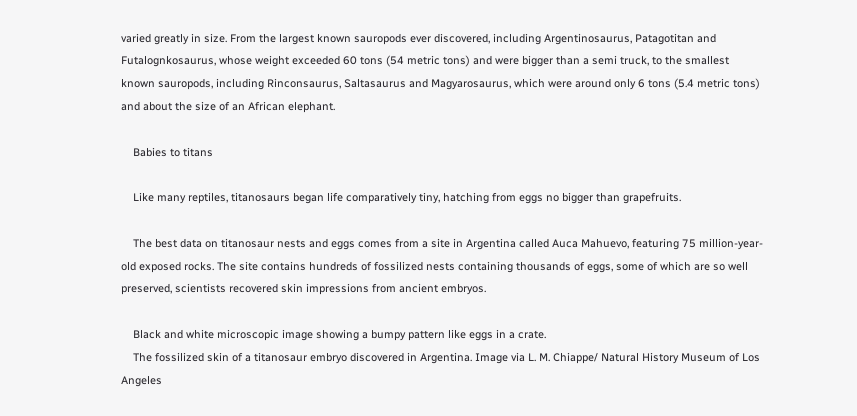varied greatly in size. From the largest known sauropods ever discovered, including Argentinosaurus, Patagotitan and Futalognkosaurus, whose weight exceeded 60 tons (54 metric tons) and were bigger than a semi truck, to the smallest known sauropods, including Rinconsaurus, Saltasaurus and Magyarosaurus, which were around only 6 tons (5.4 metric tons) and about the size of an African elephant.

    Babies to titans

    Like many reptiles, titanosaurs began life comparatively tiny, hatching from eggs no bigger than grapefruits.

    The best data on titanosaur nests and eggs comes from a site in Argentina called Auca Mahuevo, featuring 75 million-year-old exposed rocks. The site contains hundreds of fossilized nests containing thousands of eggs, some of which are so well preserved, scientists recovered skin impressions from ancient embryos.

    Black and white microscopic image showing a bumpy pattern like eggs in a crate.
    The fossilized skin of a titanosaur embryo discovered in Argentina. Image via L. M. Chiappe/ Natural History Museum of Los Angeles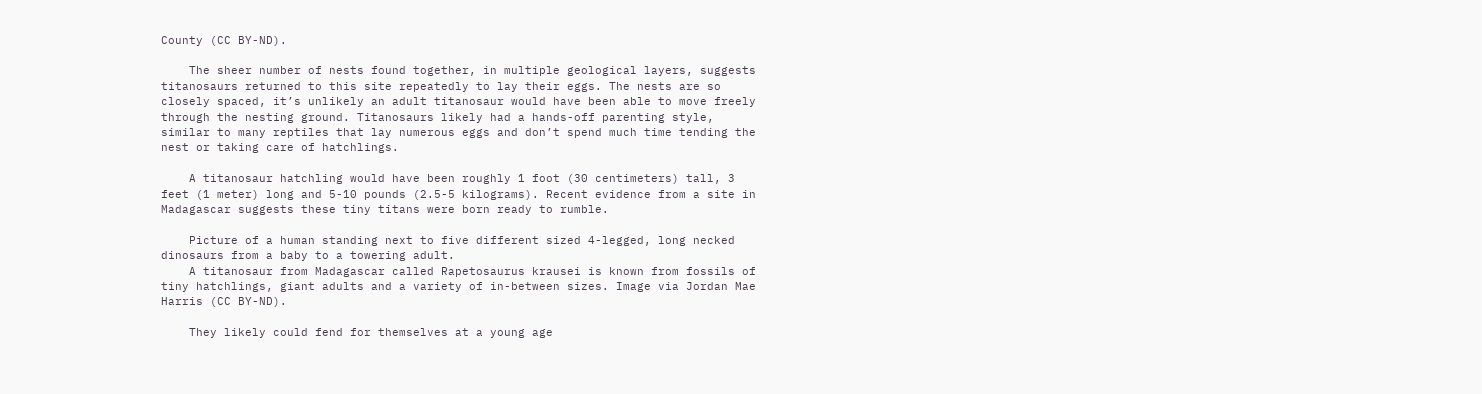County (CC BY-ND).

    The sheer number of nests found together, in multiple geological layers, suggests titanosaurs returned to this site repeatedly to lay their eggs. The nests are so closely spaced, it’s unlikely an adult titanosaur would have been able to move freely through the nesting ground. Titanosaurs likely had a hands-off parenting style, similar to many reptiles that lay numerous eggs and don’t spend much time tending the nest or taking care of hatchlings.

    A titanosaur hatchling would have been roughly 1 foot (30 centimeters) tall, 3 feet (1 meter) long and 5-10 pounds (2.5-5 kilograms). Recent evidence from a site in Madagascar suggests these tiny titans were born ready to rumble.

    Picture of a human standing next to five different sized 4-legged, long necked dinosaurs from a baby to a towering adult.
    A titanosaur from Madagascar called Rapetosaurus krausei is known from fossils of tiny hatchlings, giant adults and a variety of in-between sizes. Image via Jordan Mae Harris (CC BY-ND).

    They likely could fend for themselves at a young age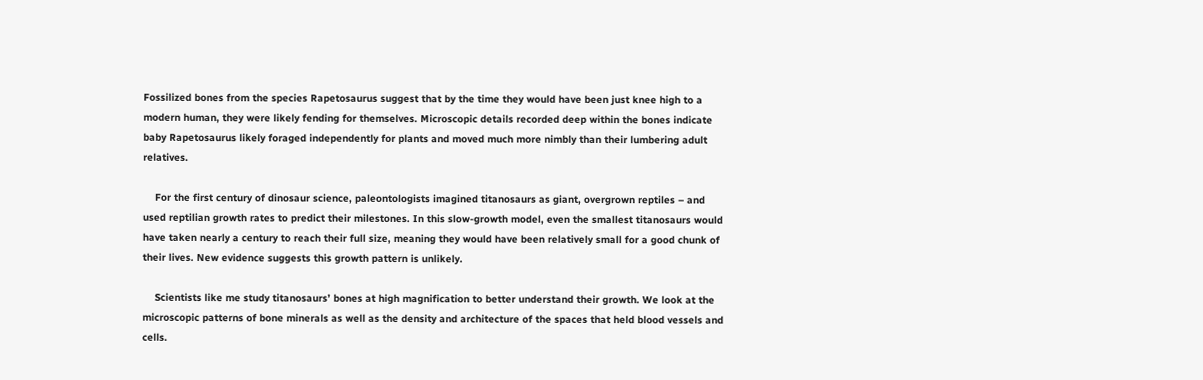Fossilized bones from the species Rapetosaurus suggest that by the time they would have been just knee high to a modern human, they were likely fending for themselves. Microscopic details recorded deep within the bones indicate baby Rapetosaurus likely foraged independently for plants and moved much more nimbly than their lumbering adult relatives.

    For the first century of dinosaur science, paleontologists imagined titanosaurs as giant, overgrown reptiles – and used reptilian growth rates to predict their milestones. In this slow-growth model, even the smallest titanosaurs would have taken nearly a century to reach their full size, meaning they would have been relatively small for a good chunk of their lives. New evidence suggests this growth pattern is unlikely.

    Scientists like me study titanosaurs’ bones at high magnification to better understand their growth. We look at the microscopic patterns of bone minerals as well as the density and architecture of the spaces that held blood vessels and cells.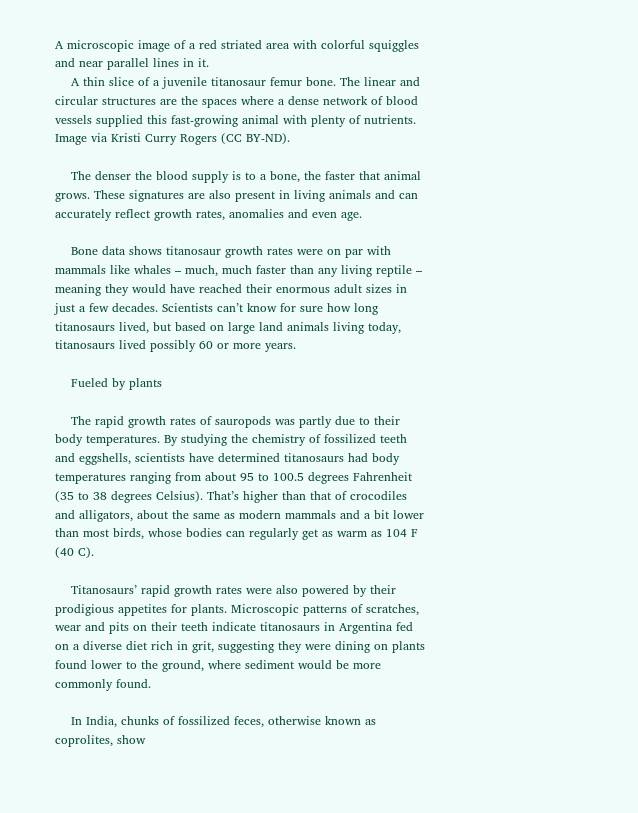A microscopic image of a red striated area with colorful squiggles and near parallel lines in it.
    A thin slice of a juvenile titanosaur femur bone. The linear and circular structures are the spaces where a dense network of blood vessels supplied this fast-growing animal with plenty of nutrients. Image via Kristi Curry Rogers (CC BY-ND).

    The denser the blood supply is to a bone, the faster that animal grows. These signatures are also present in living animals and can accurately reflect growth rates, anomalies and even age.

    Bone data shows titanosaur growth rates were on par with mammals like whales – much, much faster than any living reptile – meaning they would have reached their enormous adult sizes in just a few decades. Scientists can’t know for sure how long titanosaurs lived, but based on large land animals living today, titanosaurs lived possibly 60 or more years.

    Fueled by plants

    The rapid growth rates of sauropods was partly due to their body temperatures. By studying the chemistry of fossilized teeth and eggshells, scientists have determined titanosaurs had body temperatures ranging from about 95 to 100.5 degrees Fahrenheit (35 to 38 degrees Celsius). That’s higher than that of crocodiles and alligators, about the same as modern mammals and a bit lower than most birds, whose bodies can regularly get as warm as 104 F (40 C).

    Titanosaurs’ rapid growth rates were also powered by their prodigious appetites for plants. Microscopic patterns of scratches, wear and pits on their teeth indicate titanosaurs in Argentina fed on a diverse diet rich in grit, suggesting they were dining on plants found lower to the ground, where sediment would be more commonly found.

    In India, chunks of fossilized feces, otherwise known as coprolites, show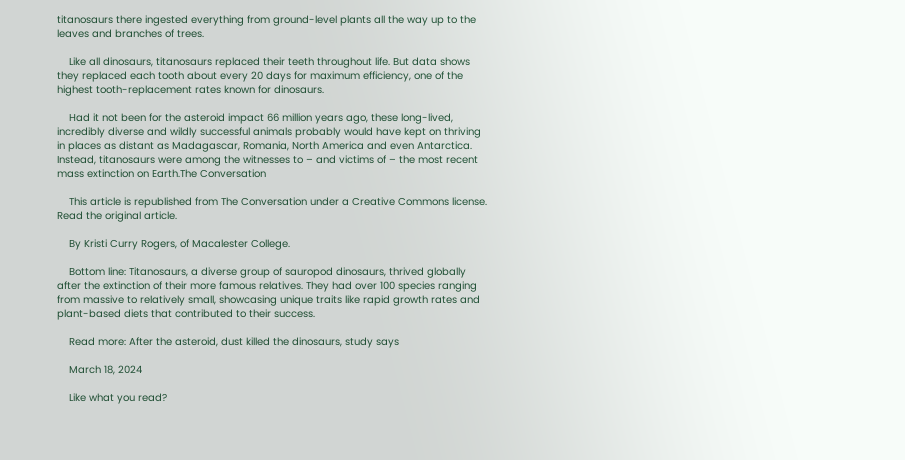titanosaurs there ingested everything from ground-level plants all the way up to the leaves and branches of trees.

    Like all dinosaurs, titanosaurs replaced their teeth throughout life. But data shows they replaced each tooth about every 20 days for maximum efficiency, one of the highest tooth-replacement rates known for dinosaurs.

    Had it not been for the asteroid impact 66 million years ago, these long-lived, incredibly diverse and wildly successful animals probably would have kept on thriving in places as distant as Madagascar, Romania, North America and even Antarctica. Instead, titanosaurs were among the witnesses to – and victims of – the most recent mass extinction on Earth.The Conversation

    This article is republished from The Conversation under a Creative Commons license. Read the original article.

    By Kristi Curry Rogers, of Macalester College.

    Bottom line: Titanosaurs, a diverse group of sauropod dinosaurs, thrived globally after the extinction of their more famous relatives. They had over 100 species ranging from massive to relatively small, showcasing unique traits like rapid growth rates and plant-based diets that contributed to their success.

    Read more: After the asteroid, dust killed the dinosaurs, study says

    March 18, 2024

    Like what you read?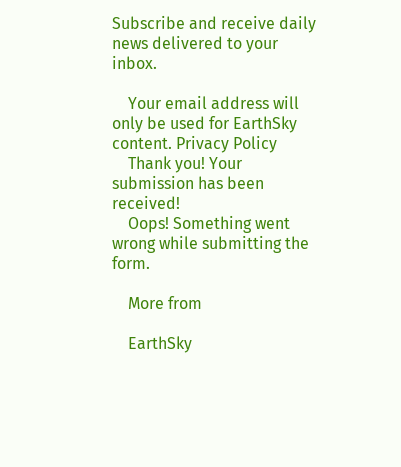Subscribe and receive daily news delivered to your inbox.

    Your email address will only be used for EarthSky content. Privacy Policy
    Thank you! Your submission has been received!
    Oops! Something went wrong while submitting the form.

    More from

    EarthSky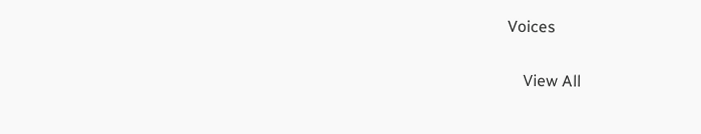Voices

    View All